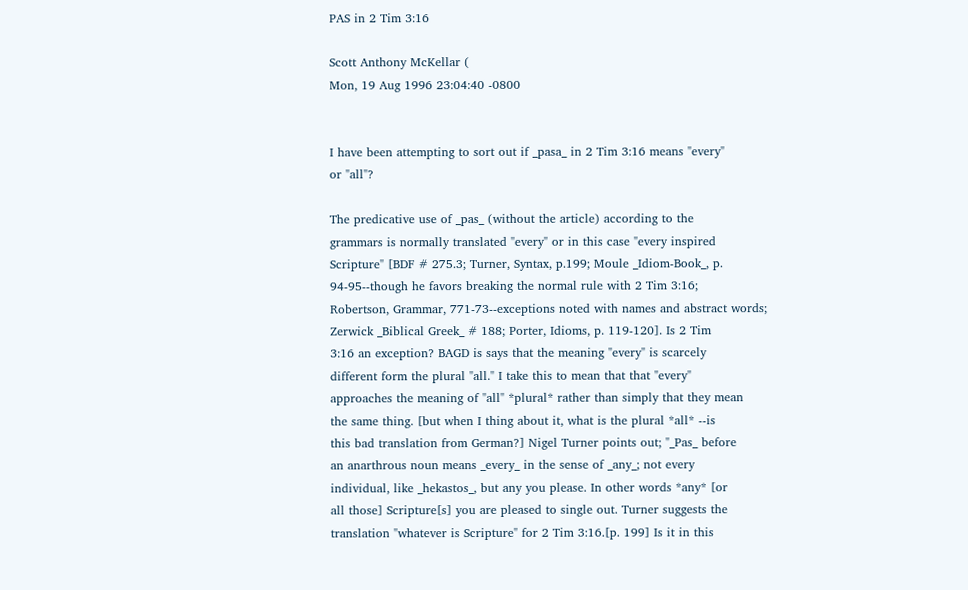PAS in 2 Tim 3:16

Scott Anthony McKellar (
Mon, 19 Aug 1996 23:04:40 -0800


I have been attempting to sort out if _pasa_ in 2 Tim 3:16 means "every"
or "all"?

The predicative use of _pas_ (without the article) according to the
grammars is normally translated "every" or in this case "every inspired
Scripture" [BDF # 275.3; Turner, Syntax, p.199; Moule _Idiom-Book_, p.
94-95--though he favors breaking the normal rule with 2 Tim 3:16;
Robertson, Grammar, 771-73--exceptions noted with names and abstract words;
Zerwick _Biblical Greek_ # 188; Porter, Idioms, p. 119-120]. Is 2 Tim
3:16 an exception? BAGD is says that the meaning "every" is scarcely
different form the plural "all." I take this to mean that that "every"
approaches the meaning of "all" *plural* rather than simply that they mean
the same thing. [but when I thing about it, what is the plural *all* --is
this bad translation from German?] Nigel Turner points out; "_Pas_ before
an anarthrous noun means _every_ in the sense of _any_; not every
individual, like _hekastos_, but any you please. In other words *any* [or
all those] Scripture[s] you are pleased to single out. Turner suggests the
translation "whatever is Scripture" for 2 Tim 3:16.[p. 199] Is it in this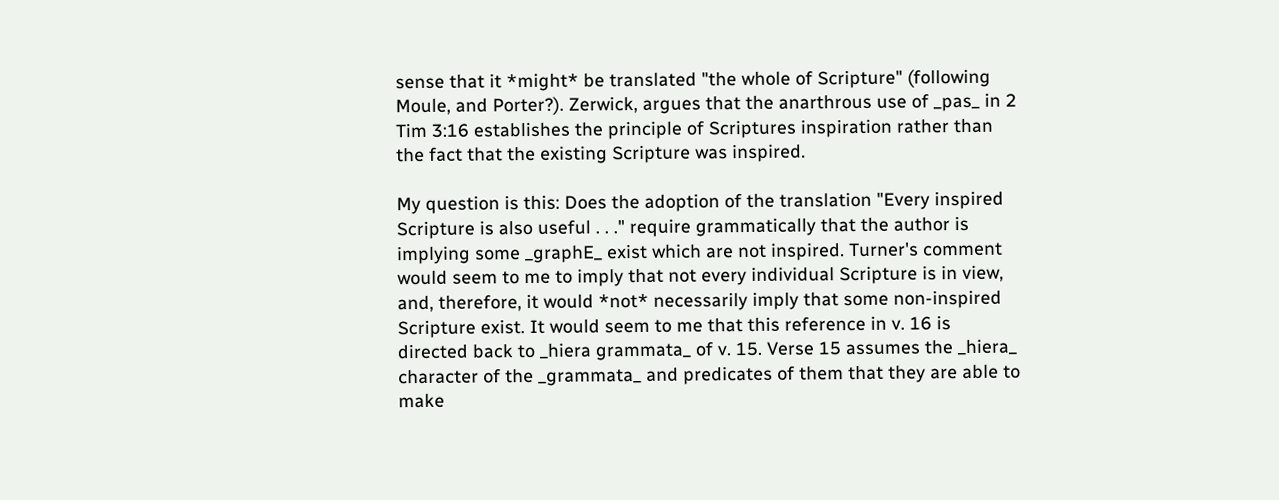sense that it *might* be translated "the whole of Scripture" (following
Moule, and Porter?). Zerwick, argues that the anarthrous use of _pas_ in 2
Tim 3:16 establishes the principle of Scriptures inspiration rather than
the fact that the existing Scripture was inspired.

My question is this: Does the adoption of the translation "Every inspired
Scripture is also useful . . ." require grammatically that the author is
implying some _graphE_ exist which are not inspired. Turner's comment
would seem to me to imply that not every individual Scripture is in view,
and, therefore, it would *not* necessarily imply that some non-inspired
Scripture exist. It would seem to me that this reference in v. 16 is
directed back to _hiera grammata_ of v. 15. Verse 15 assumes the _hiera_
character of the _grammata_ and predicates of them that they are able to
make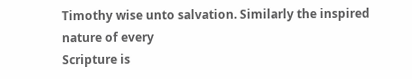Timothy wise unto salvation. Similarly the inspired nature of every
Scripture is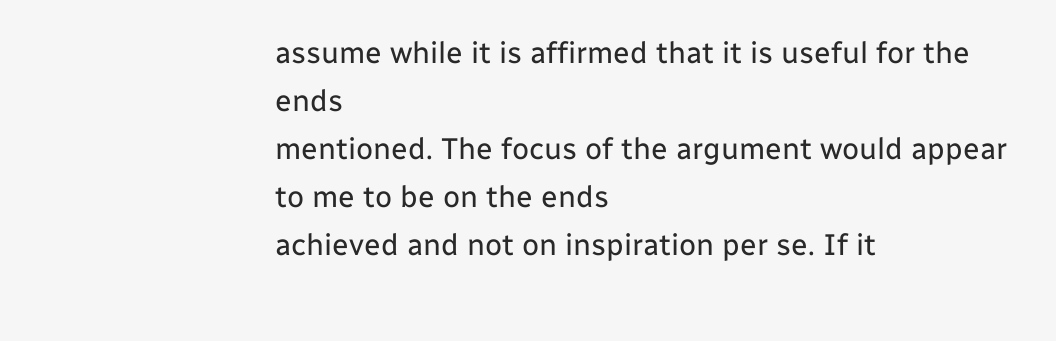assume while it is affirmed that it is useful for the ends
mentioned. The focus of the argument would appear to me to be on the ends
achieved and not on inspiration per se. If it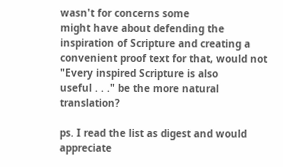wasn't for concerns some
might have about defending the inspiration of Scripture and creating a
convenient proof text for that, would not "Every inspired Scripture is also
useful . . ." be the more natural translation?

ps. I read the list as digest and would appreciate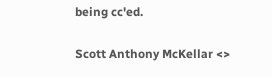being cc'ed.

Scott Anthony McKellar <>